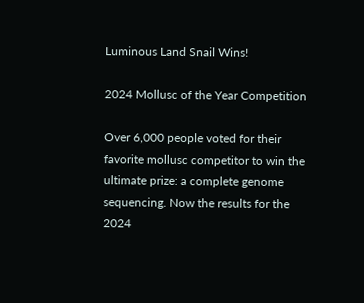Luminous Land Snail Wins!

2024 Mollusc of the Year Competition

Over 6,000 people voted for their favorite mollusc competitor to win the ultimate prize: a complete genome sequencing. Now the results for the 2024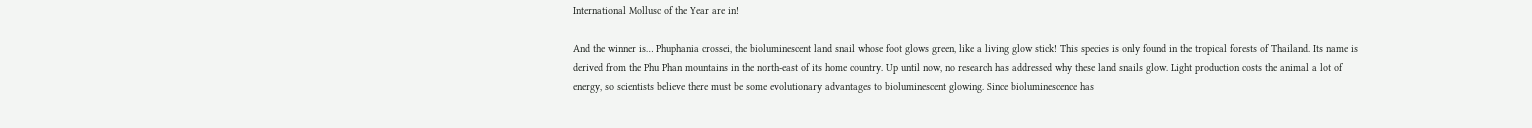International Mollusc of the Year are in!

And the winner is… Phuphania crossei, the bioluminescent land snail whose foot glows green, like a living glow stick! This species is only found in the tropical forests of Thailand. Its name is derived from the Phu Phan mountains in the north-east of its home country. Up until now, no research has addressed why these land snails glow. Light production costs the animal a lot of energy, so scientists believe there must be some evolutionary advantages to bioluminescent glowing. Since bioluminescence has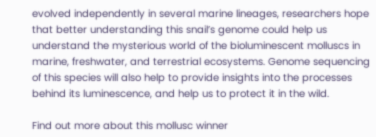evolved independently in several marine lineages, researchers hope that better understanding this snail’s genome could help us understand the mysterious world of the bioluminescent molluscs in marine, freshwater, and terrestrial ecosystems. Genome sequencing of this species will also help to provide insights into the processes behind its luminescence, and help us to protect it in the wild.

Find out more about this mollusc winner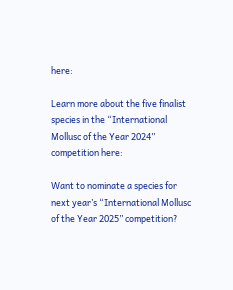here:

Learn more about the five finalist species in the “International Mollusc of the Year 2024” competition here:

Want to nominate a species for next year’s “International Mollusc of the Year 2025” competition?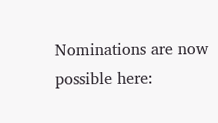Nominations are now possible here: